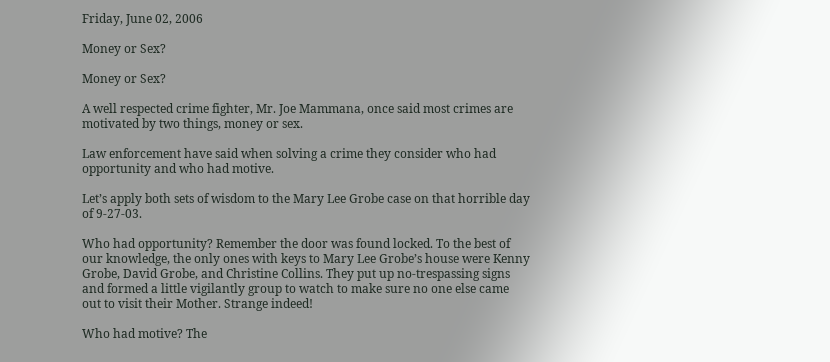Friday, June 02, 2006

Money or Sex?

Money or Sex?

A well respected crime fighter, Mr. Joe Mammana, once said most crimes are motivated by two things, money or sex.

Law enforcement have said when solving a crime they consider who had opportunity and who had motive.

Let’s apply both sets of wisdom to the Mary Lee Grobe case on that horrible day of 9-27-03.

Who had opportunity? Remember the door was found locked. To the best of our knowledge, the only ones with keys to Mary Lee Grobe’s house were Kenny Grobe, David Grobe, and Christine Collins. They put up no-trespassing signs and formed a little vigilantly group to watch to make sure no one else came out to visit their Mother. Strange indeed!

Who had motive? The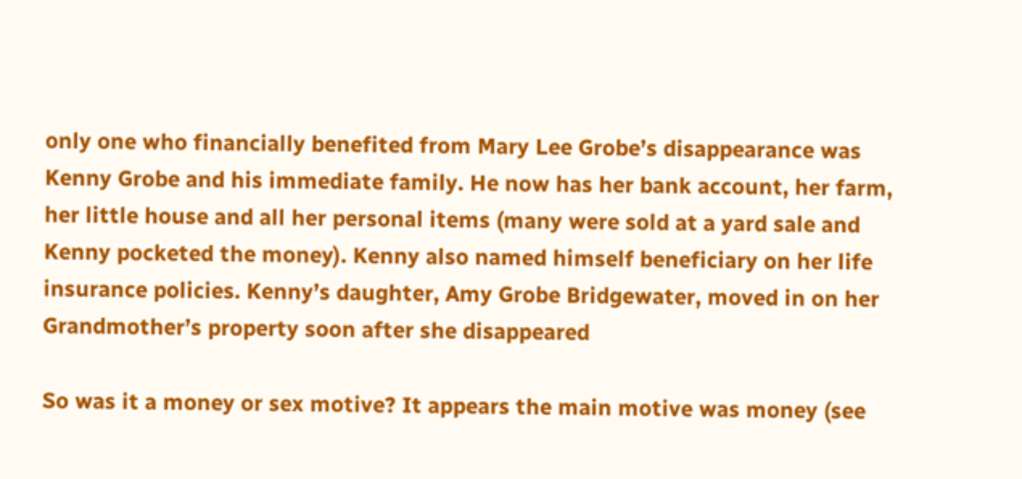only one who financially benefited from Mary Lee Grobe’s disappearance was Kenny Grobe and his immediate family. He now has her bank account, her farm, her little house and all her personal items (many were sold at a yard sale and Kenny pocketed the money). Kenny also named himself beneficiary on her life insurance policies. Kenny’s daughter, Amy Grobe Bridgewater, moved in on her Grandmother’s property soon after she disappeared

So was it a money or sex motive? It appears the main motive was money (see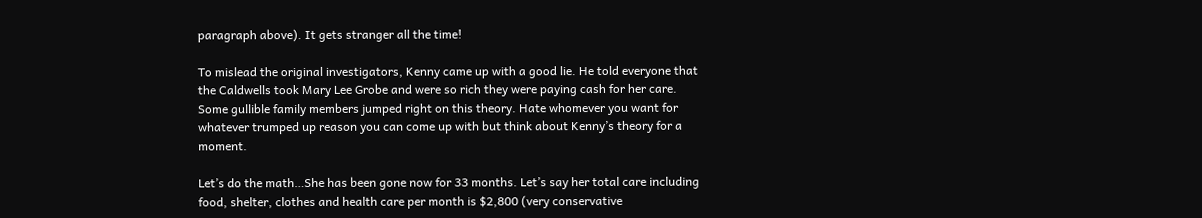paragraph above). It gets stranger all the time!

To mislead the original investigators, Kenny came up with a good lie. He told everyone that the Caldwells took Mary Lee Grobe and were so rich they were paying cash for her care. Some gullible family members jumped right on this theory. Hate whomever you want for whatever trumped up reason you can come up with but think about Kenny’s theory for a moment.

Let’s do the math…She has been gone now for 33 months. Let’s say her total care including food, shelter, clothes and health care per month is $2,800 (very conservative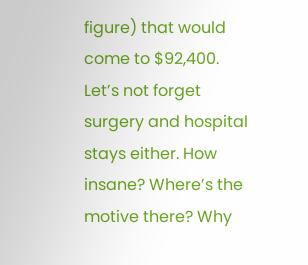figure) that would come to $92,400. Let’s not forget surgery and hospital stays either. How insane? Where’s the motive there? Why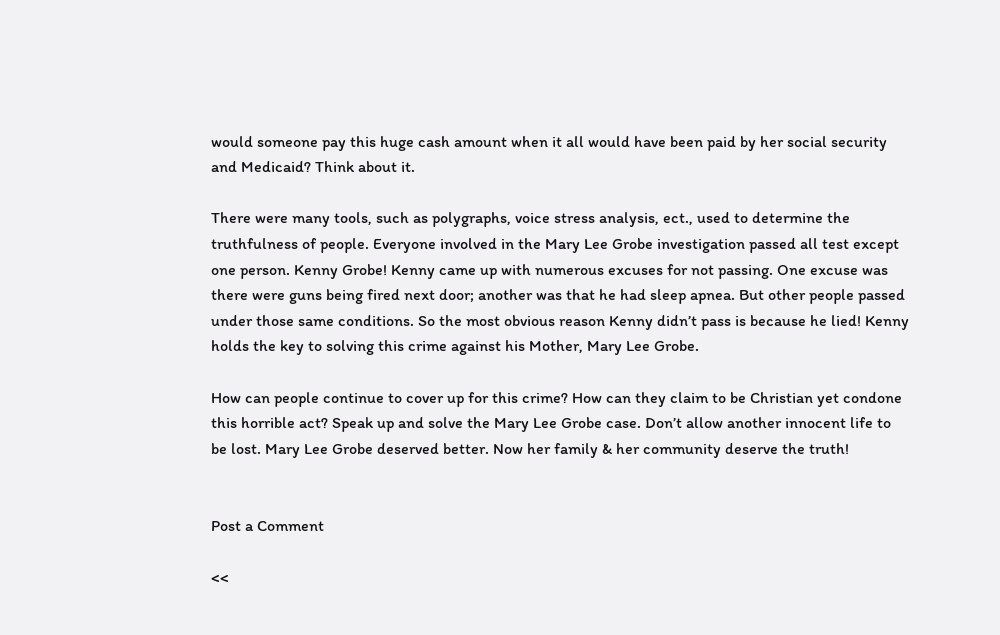would someone pay this huge cash amount when it all would have been paid by her social security and Medicaid? Think about it.

There were many tools, such as polygraphs, voice stress analysis, ect., used to determine the truthfulness of people. Everyone involved in the Mary Lee Grobe investigation passed all test except one person. Kenny Grobe! Kenny came up with numerous excuses for not passing. One excuse was there were guns being fired next door; another was that he had sleep apnea. But other people passed under those same conditions. So the most obvious reason Kenny didn’t pass is because he lied! Kenny holds the key to solving this crime against his Mother, Mary Lee Grobe.

How can people continue to cover up for this crime? How can they claim to be Christian yet condone this horrible act? Speak up and solve the Mary Lee Grobe case. Don’t allow another innocent life to be lost. Mary Lee Grobe deserved better. Now her family & her community deserve the truth!


Post a Comment

<<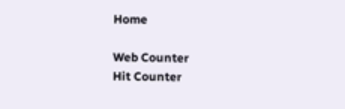Home

Web Counter
Hit Counter